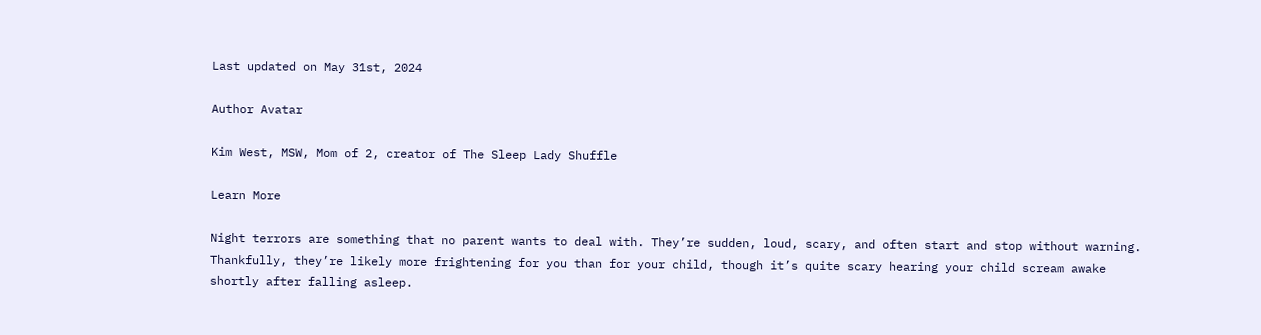Last updated on May 31st, 2024

Author Avatar

Kim West, MSW, Mom of 2, creator of The Sleep Lady Shuffle

Learn More

Night terrors are something that no parent wants to deal with. They’re sudden, loud, scary, and often start and stop without warning. Thankfully, they’re likely more frightening for you than for your child, though it’s quite scary hearing your child scream awake shortly after falling asleep.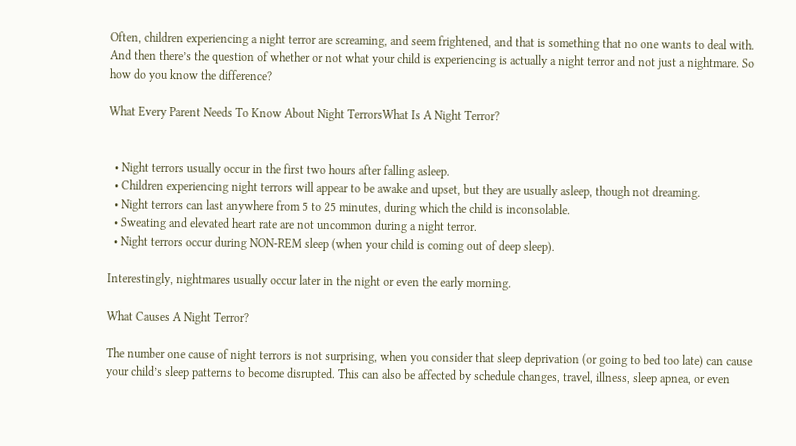Often, children experiencing a night terror are screaming, and seem frightened, and that is something that no one wants to deal with.
And then there’s the question of whether or not what your child is experiencing is actually a night terror and not just a nightmare. So how do you know the difference?

What Every Parent Needs To Know About Night TerrorsWhat Is A Night Terror?


  • Night terrors usually occur in the first two hours after falling asleep.
  • Children experiencing night terrors will appear to be awake and upset, but they are usually asleep, though not dreaming.
  • Night terrors can last anywhere from 5 to 25 minutes, during which the child is inconsolable.
  • Sweating and elevated heart rate are not uncommon during a night terror.
  • Night terrors occur during NON-REM sleep (when your child is coming out of deep sleep).

Interestingly, nightmares usually occur later in the night or even the early morning.

What Causes A Night Terror?

The number one cause of night terrors is not surprising, when you consider that sleep deprivation (or going to bed too late) can cause your child’s sleep patterns to become disrupted. This can also be affected by schedule changes, travel, illness, sleep apnea, or even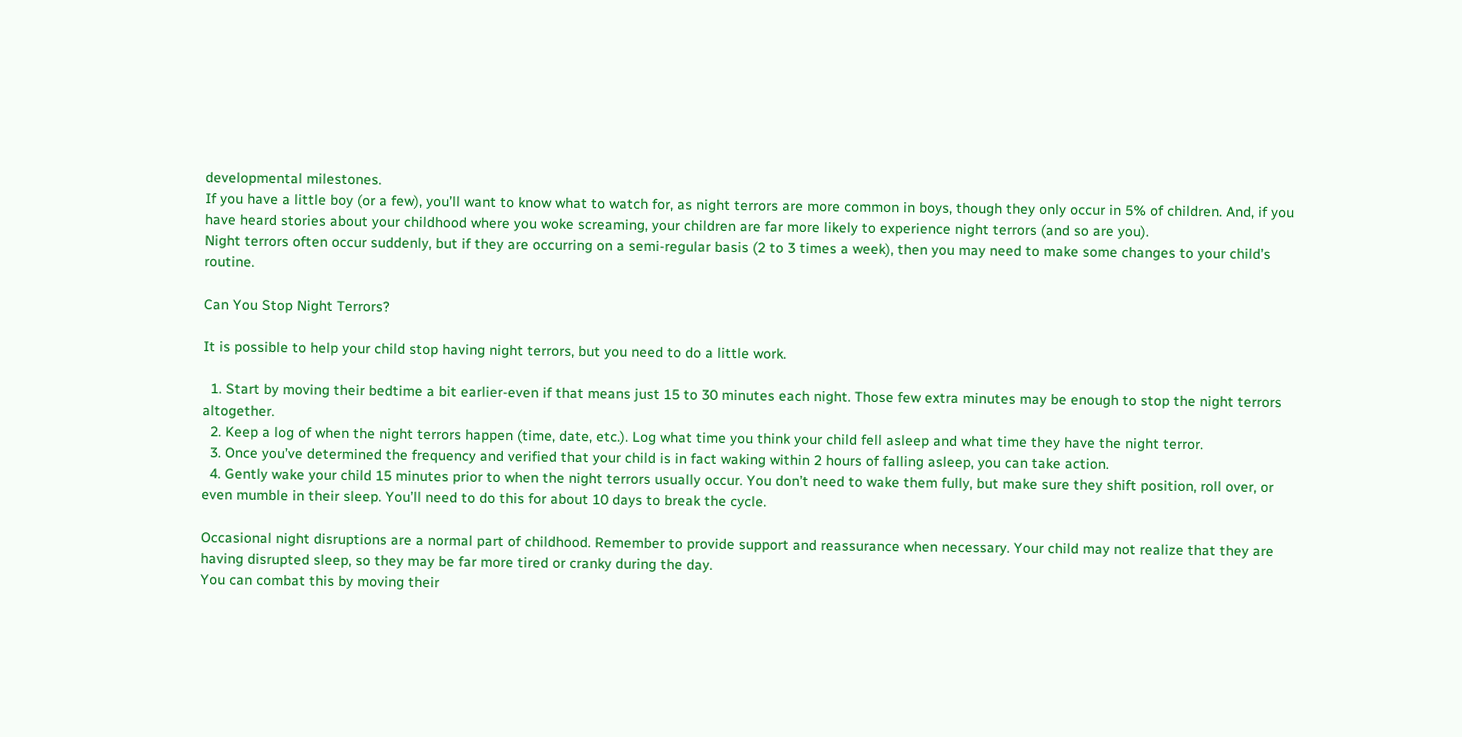developmental milestones.
If you have a little boy (or a few), you’ll want to know what to watch for, as night terrors are more common in boys, though they only occur in 5% of children. And, if you have heard stories about your childhood where you woke screaming, your children are far more likely to experience night terrors (and so are you).
Night terrors often occur suddenly, but if they are occurring on a semi-regular basis (2 to 3 times a week), then you may need to make some changes to your child’s routine.

Can You Stop Night Terrors?

It is possible to help your child stop having night terrors, but you need to do a little work.

  1. Start by moving their bedtime a bit earlier-even if that means just 15 to 30 minutes each night. Those few extra minutes may be enough to stop the night terrors altogether.
  2. Keep a log of when the night terrors happen (time, date, etc.). Log what time you think your child fell asleep and what time they have the night terror.
  3. Once you’ve determined the frequency and verified that your child is in fact waking within 2 hours of falling asleep, you can take action.
  4. Gently wake your child 15 minutes prior to when the night terrors usually occur. You don’t need to wake them fully, but make sure they shift position, roll over, or even mumble in their sleep. You’ll need to do this for about 10 days to break the cycle.

Occasional night disruptions are a normal part of childhood. Remember to provide support and reassurance when necessary. Your child may not realize that they are having disrupted sleep, so they may be far more tired or cranky during the day.
You can combat this by moving their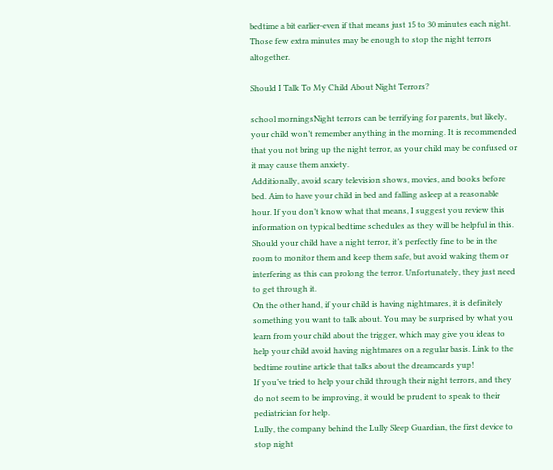bedtime a bit earlier-even if that means just 15 to 30 minutes each night. Those few extra minutes may be enough to stop the night terrors altogether.

Should I Talk To My Child About Night Terrors?

school morningsNight terrors can be terrifying for parents, but likely, your child won’t remember anything in the morning. It is recommended that you not bring up the night terror, as your child may be confused or it may cause them anxiety.
Additionally, avoid scary television shows, movies, and books before bed. Aim to have your child in bed and falling asleep at a reasonable hour. If you don’t know what that means, I suggest you review this information on typical bedtime schedules as they will be helpful in this.
Should your child have a night terror, it’s perfectly fine to be in the room to monitor them and keep them safe, but avoid waking them or interfering as this can prolong the terror. Unfortunately, they just need to get through it.
On the other hand, if your child is having nightmares, it is definitely something you want to talk about. You may be surprised by what you learn from your child about the trigger, which may give you ideas to help your child avoid having nightmares on a regular basis. Link to the bedtime routine article that talks about the dreamcards yup!
If you’ve tried to help your child through their night terrors, and they do not seem to be improving, it would be prudent to speak to their pediatrician for help.
Lully, the company behind the Lully Sleep Guardian, the first device to stop night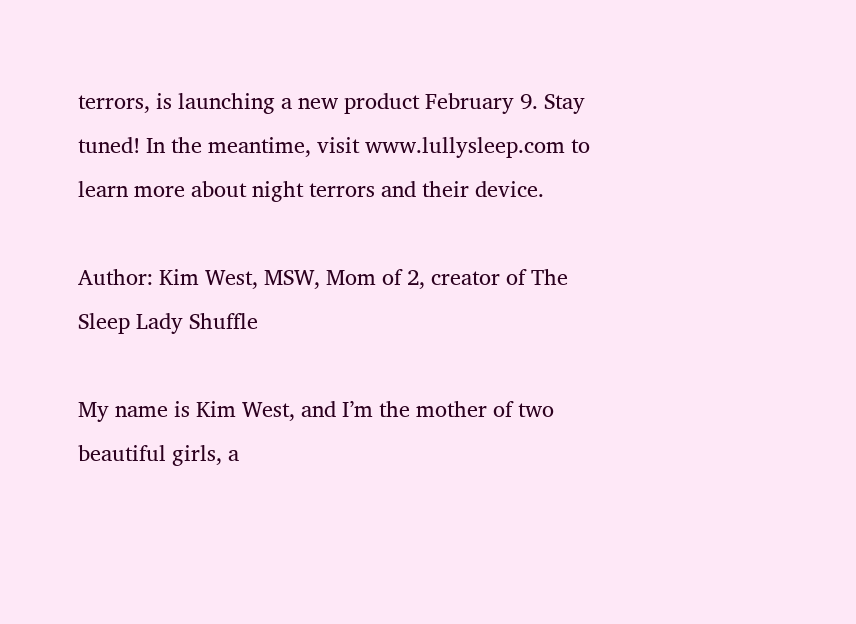terrors, is launching a new product February 9. Stay tuned! In the meantime, visit www.lullysleep.com to learn more about night terrors and their device.

Author: Kim West, MSW, Mom of 2, creator of The Sleep Lady Shuffle

My name is Kim West, and I’m the mother of two beautiful girls, a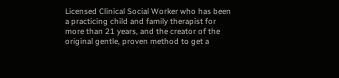Licensed Clinical Social Worker who has been a practicing child and family therapist for more than 21 years, and the creator of the original gentle, proven method to get a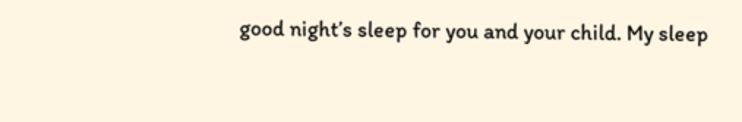good night’s sleep for you and your child. My sleep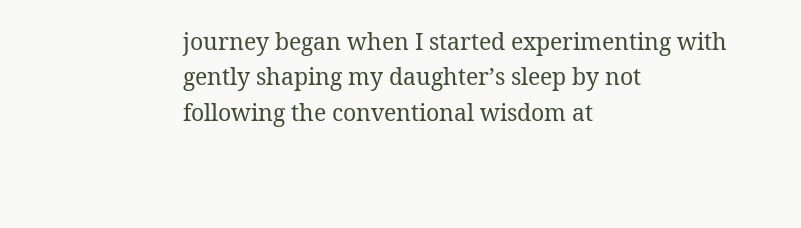journey began when I started experimenting with gently shaping my daughter’s sleep by not following the conventional wisdom at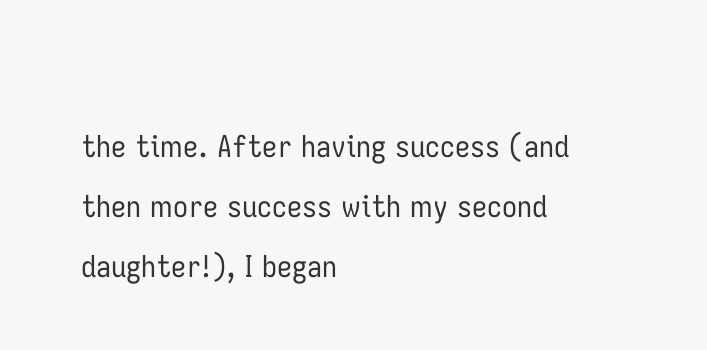the time. After having success (and then more success with my second daughter!), I began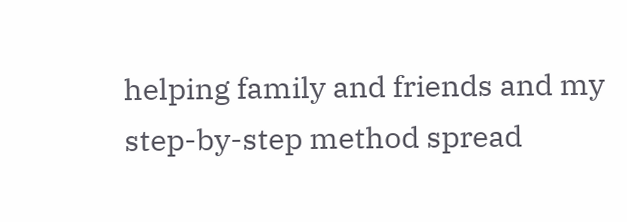helping family and friends and my step-by-step method spread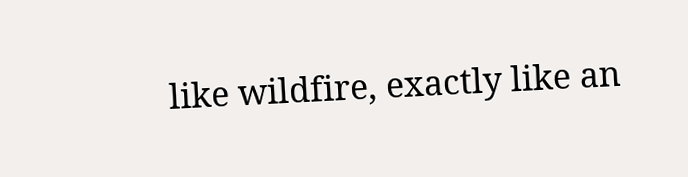like wildfire, exactly like an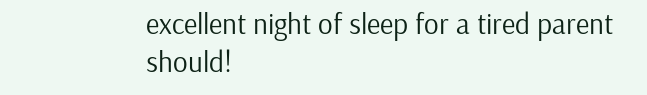excellent night of sleep for a tired parent should!